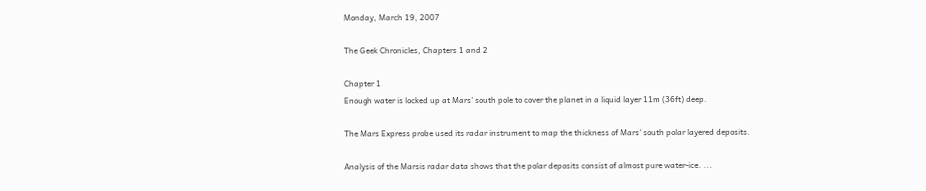Monday, March 19, 2007

The Geek Chronicles, Chapters 1 and 2

Chapter 1
Enough water is locked up at Mars' south pole to cover the planet in a liquid layer 11m (36ft) deep.

The Mars Express probe used its radar instrument to map the thickness of Mars' south polar layered deposits.

Analysis of the Marsis radar data shows that the polar deposits consist of almost pure water-ice. ...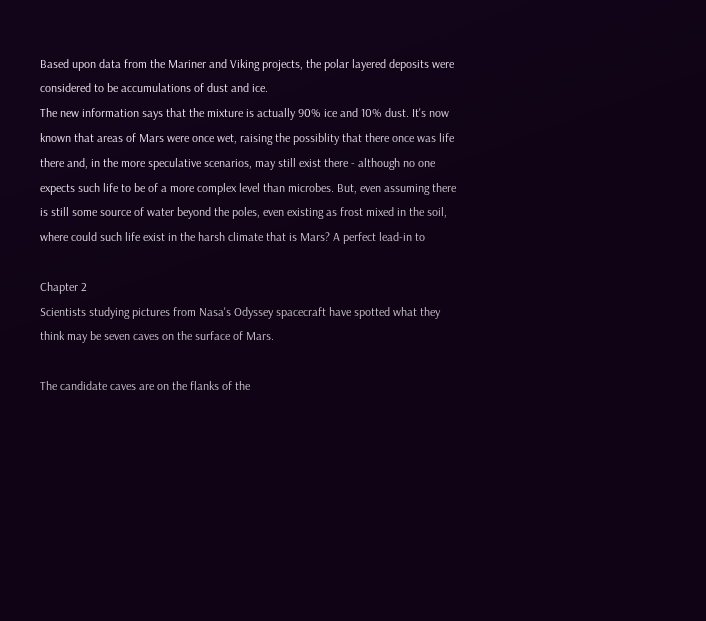Based upon data from the Mariner and Viking projects, the polar layered deposits were considered to be accumulations of dust and ice.
The new information says that the mixture is actually 90% ice and 10% dust. It's now known that areas of Mars were once wet, raising the possiblity that there once was life there and, in the more speculative scenarios, may still exist there - although no one expects such life to be of a more complex level than microbes. But, even assuming there is still some source of water beyond the poles, even existing as frost mixed in the soil, where could such life exist in the harsh climate that is Mars? A perfect lead-in to

Chapter 2
Scientists studying pictures from Nasa's Odyssey spacecraft have spotted what they think may be seven caves on the surface of Mars.

The candidate caves are on the flanks of the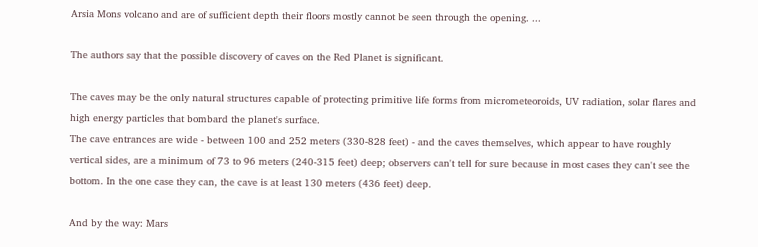Arsia Mons volcano and are of sufficient depth their floors mostly cannot be seen through the opening. ...

The authors say that the possible discovery of caves on the Red Planet is significant.

The caves may be the only natural structures capable of protecting primitive life forms from micrometeoroids, UV radiation, solar flares and high energy particles that bombard the planet's surface.
The cave entrances are wide - between 100 and 252 meters (330-828 feet) - and the caves themselves, which appear to have roughly vertical sides, are a minimum of 73 to 96 meters (240-315 feet) deep; observers can't tell for sure because in most cases they can't see the bottom. In the one case they can, the cave is at least 130 meters (436 feet) deep.

And by the way: Mars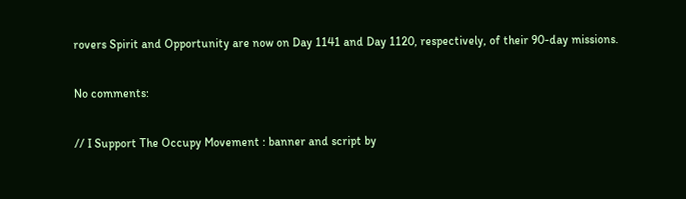rovers Spirit and Opportunity are now on Day 1141 and Day 1120, respectively, of their 90-day missions.

No comments:

// I Support The Occupy Movement : banner and script by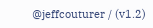@jeffcouturer / (v1.2)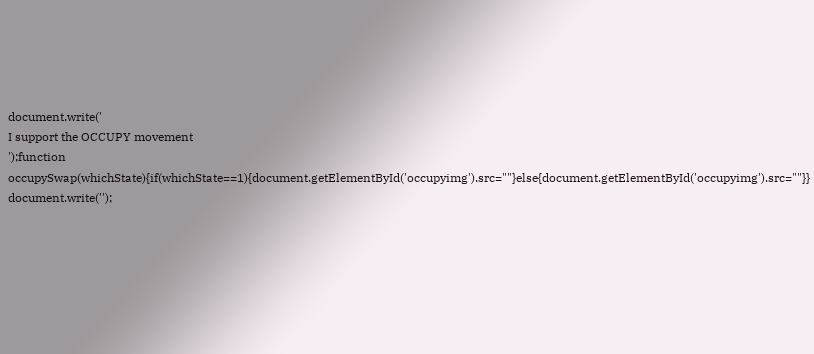document.write('
I support the OCCUPY movement
');function occupySwap(whichState){if(whichState==1){document.getElementById('occupyimg').src=""}else{document.getElementById('occupyimg').src=""}} document.write('');